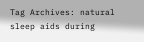Tag Archives: natural sleep aids during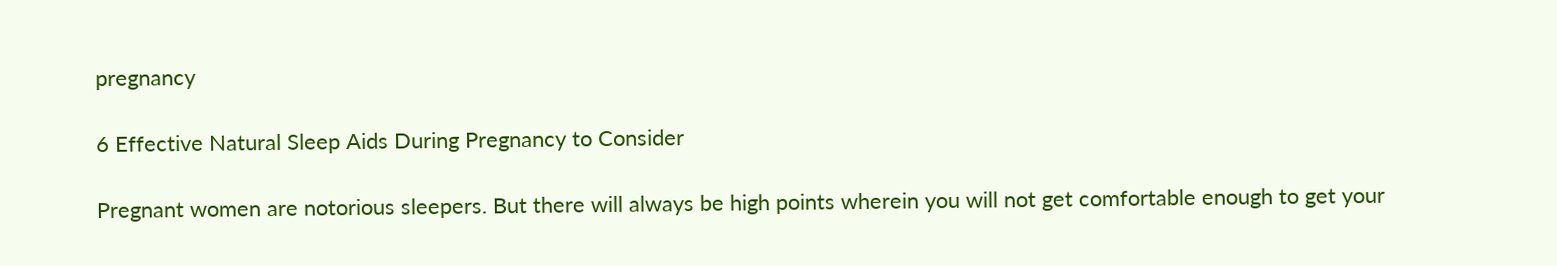pregnancy

6 Effective Natural Sleep Aids During Pregnancy to Consider

Pregnant women are notorious sleepers. But there will always be high points wherein you will not get comfortable enough to get your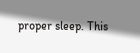proper sleep. This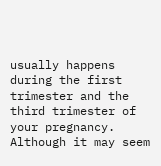usually happens during the first trimester and the third trimester of your pregnancy. Although it may seem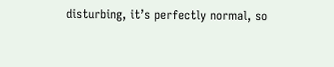disturbing, it’s perfectly normal, so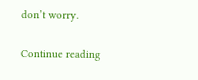don’t worry.

Continue reading